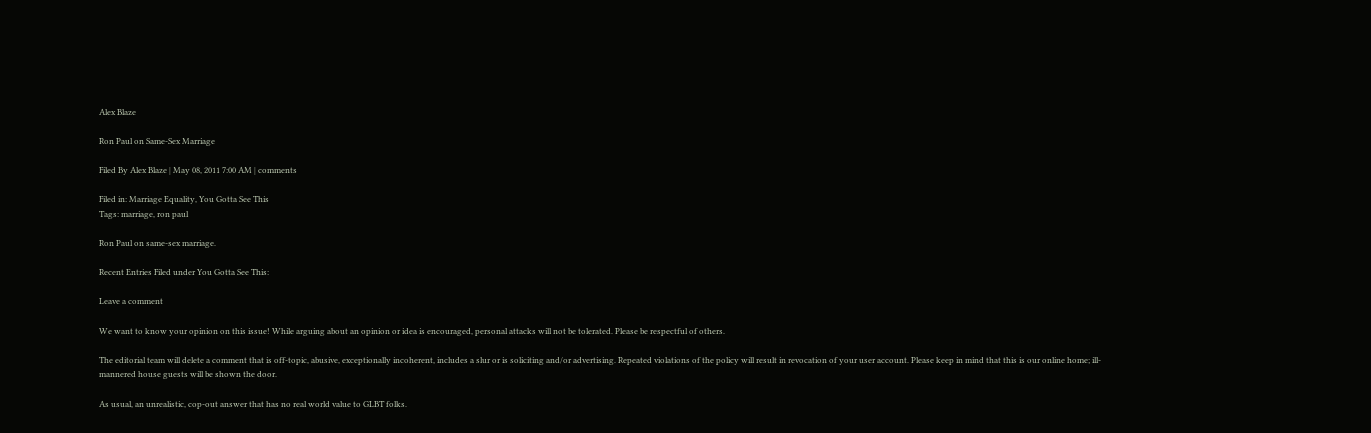Alex Blaze

Ron Paul on Same-Sex Marriage

Filed By Alex Blaze | May 08, 2011 7:00 AM | comments

Filed in: Marriage Equality, You Gotta See This
Tags: marriage, ron paul

Ron Paul on same-sex marriage.

Recent Entries Filed under You Gotta See This:

Leave a comment

We want to know your opinion on this issue! While arguing about an opinion or idea is encouraged, personal attacks will not be tolerated. Please be respectful of others.

The editorial team will delete a comment that is off-topic, abusive, exceptionally incoherent, includes a slur or is soliciting and/or advertising. Repeated violations of the policy will result in revocation of your user account. Please keep in mind that this is our online home; ill-mannered house guests will be shown the door.

As usual, an unrealistic, cop-out answer that has no real world value to GLBT folks.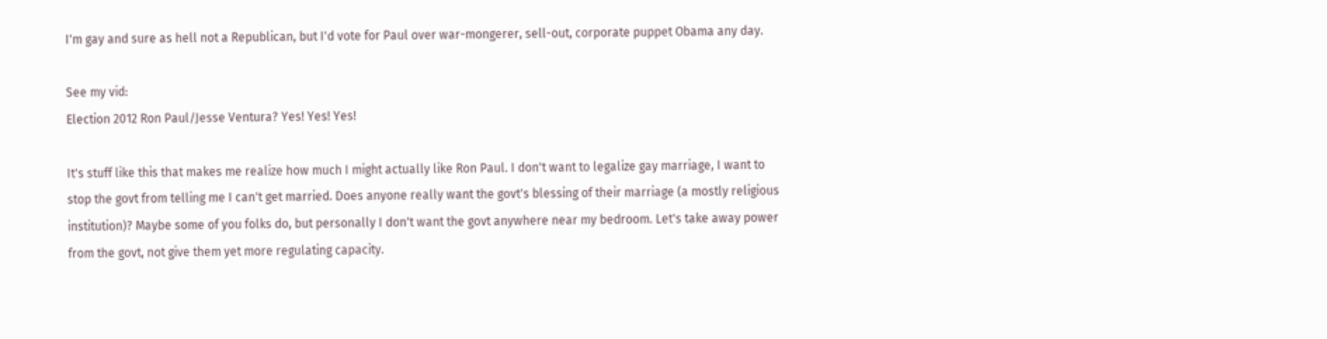I'm gay and sure as hell not a Republican, but I'd vote for Paul over war-mongerer, sell-out, corporate puppet Obama any day.

See my vid:
Election 2012 Ron Paul/Jesse Ventura? Yes! Yes! Yes!

It's stuff like this that makes me realize how much I might actually like Ron Paul. I don't want to legalize gay marriage, I want to stop the govt from telling me I can't get married. Does anyone really want the govt's blessing of their marriage (a mostly religious institution)? Maybe some of you folks do, but personally I don't want the govt anywhere near my bedroom. Let's take away power from the govt, not give them yet more regulating capacity.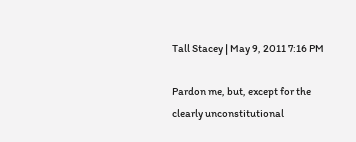Tall Stacey | May 9, 2011 7:16 PM

Pardon me, but, except for the clearly unconstitutional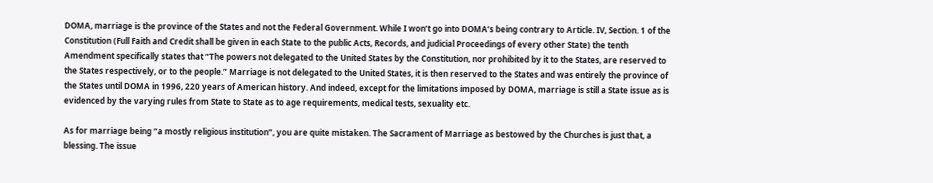DOMA, marriage is the province of the States and not the Federal Government. While I won’t go into DOMA’s being contrary to Article. IV, Section. 1 of the Constitution (Full Faith and Credit shall be given in each State to the public Acts, Records, and judicial Proceedings of every other State) the tenth Amendment specifically states that “The powers not delegated to the United States by the Constitution, nor prohibited by it to the States, are reserved to the States respectively, or to the people.” Marriage is not delegated to the United States, it is then reserved to the States and was entirely the province of the States until DOMA in 1996, 220 years of American history. And indeed, except for the limitations imposed by DOMA, marriage is still a State issue as is evidenced by the varying rules from State to State as to age requirements, medical tests, sexuality etc.

As for marriage being “a mostly religious institution”, you are quite mistaken. The Sacrament of Marriage as bestowed by the Churches is just that, a blessing. The issue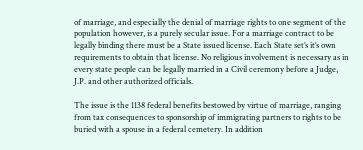of marriage, and especially the denial of marriage rights to one segment of the population however, is a purely secular issue. For a marriage contract to be legally binding there must be a State issued license. Each State set’s it’s own requirements to obtain that license. No religious involvement is necessary as in every state people can be legally married in a Civil ceremony before a Judge, J.P. and other authorized officials.

The issue is the 1138 federal benefits bestowed by virtue of marriage, ranging from tax consequences to sponsorship of immigrating partners to rights to be buried with a spouse in a federal cemetery. In addition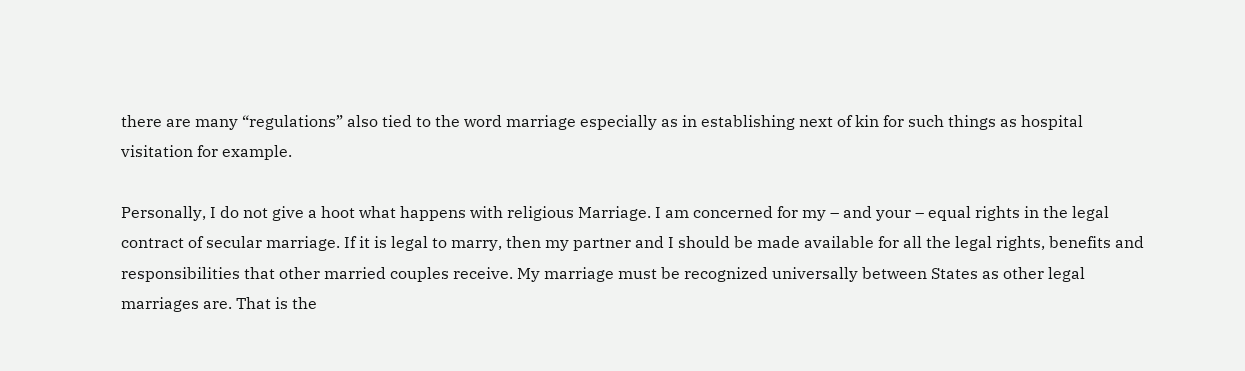there are many “regulations” also tied to the word marriage especially as in establishing next of kin for such things as hospital visitation for example.

Personally, I do not give a hoot what happens with religious Marriage. I am concerned for my – and your – equal rights in the legal contract of secular marriage. If it is legal to marry, then my partner and I should be made available for all the legal rights, benefits and responsibilities that other married couples receive. My marriage must be recognized universally between States as other legal marriages are. That is the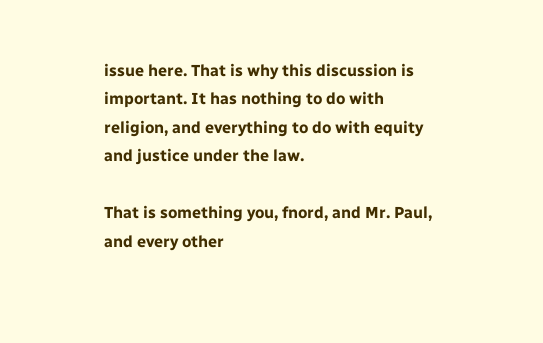issue here. That is why this discussion is important. It has nothing to do with religion, and everything to do with equity and justice under the law.

That is something you, fnord, and Mr. Paul, and every other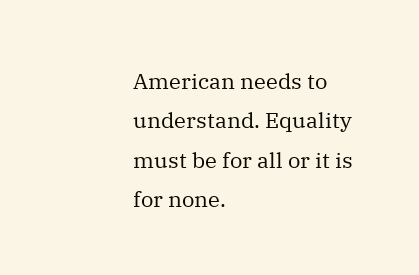American needs to understand. Equality must be for all or it is for none.